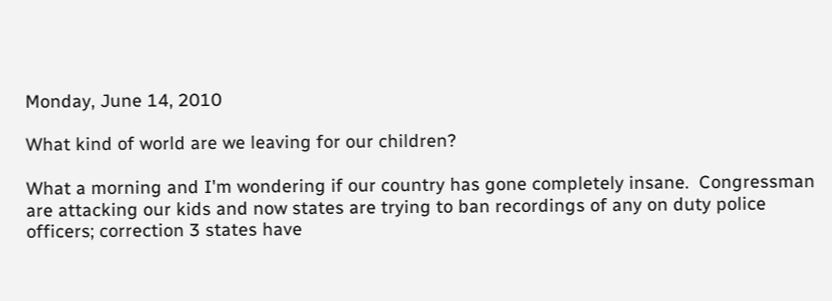Monday, June 14, 2010

What kind of world are we leaving for our children?

What a morning and I'm wondering if our country has gone completely insane.  Congressman are attacking our kids and now states are trying to ban recordings of any on duty police officers; correction 3 states have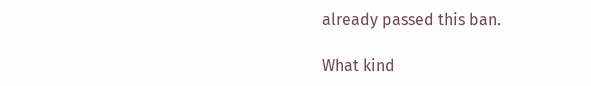already passed this ban.

What kind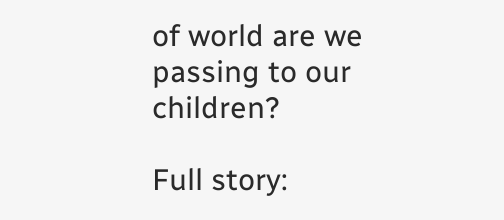of world are we passing to our children?

Full story: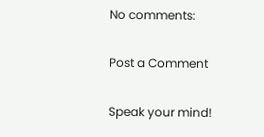No comments:

Post a Comment

Speak your mind!